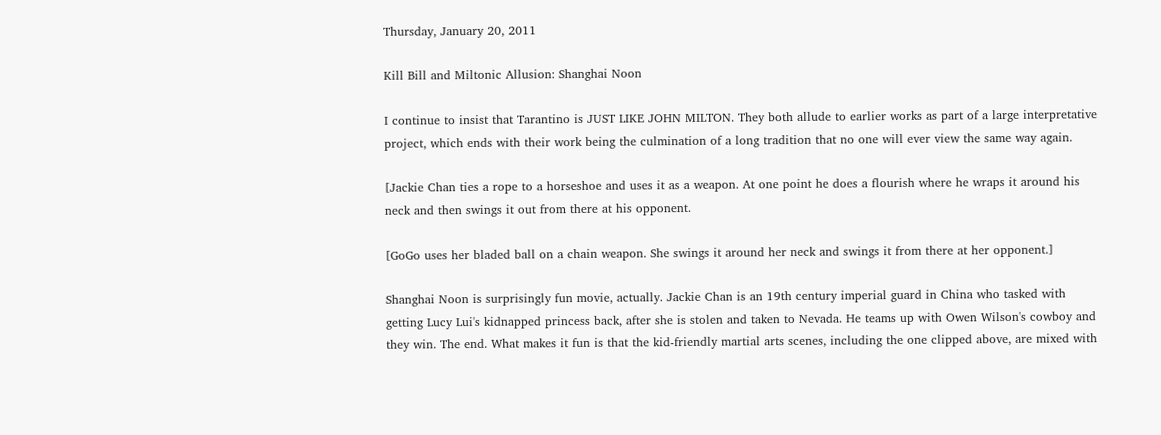Thursday, January 20, 2011

Kill Bill and Miltonic Allusion: Shanghai Noon

I continue to insist that Tarantino is JUST LIKE JOHN MILTON. They both allude to earlier works as part of a large interpretative project, which ends with their work being the culmination of a long tradition that no one will ever view the same way again.

[Jackie Chan ties a rope to a horseshoe and uses it as a weapon. At one point he does a flourish where he wraps it around his neck and then swings it out from there at his opponent.

[GoGo uses her bladed ball on a chain weapon. She swings it around her neck and swings it from there at her opponent.]

Shanghai Noon is surprisingly fun movie, actually. Jackie Chan is an 19th century imperial guard in China who tasked with getting Lucy Lui's kidnapped princess back, after she is stolen and taken to Nevada. He teams up with Owen Wilson's cowboy and they win. The end. What makes it fun is that the kid-friendly martial arts scenes, including the one clipped above, are mixed with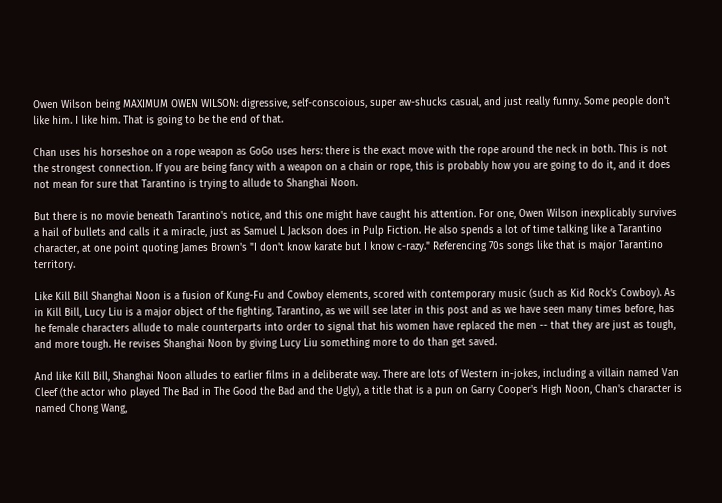Owen Wilson being MAXIMUM OWEN WILSON: digressive, self-conscoious, super aw-shucks casual, and just really funny. Some people don't like him. I like him. That is going to be the end of that.

Chan uses his horseshoe on a rope weapon as GoGo uses hers: there is the exact move with the rope around the neck in both. This is not the strongest connection. If you are being fancy with a weapon on a chain or rope, this is probably how you are going to do it, and it does not mean for sure that Tarantino is trying to allude to Shanghai Noon.

But there is no movie beneath Tarantino's notice, and this one might have caught his attention. For one, Owen Wilson inexplicably survives a hail of bullets and calls it a miracle, just as Samuel L Jackson does in Pulp Fiction. He also spends a lot of time talking like a Tarantino character, at one point quoting James Brown's "I don't know karate but I know c-razy." Referencing 70s songs like that is major Tarantino territory.

Like Kill Bill Shanghai Noon is a fusion of Kung-Fu and Cowboy elements, scored with contemporary music (such as Kid Rock's Cowboy). As in Kill Bill, Lucy Liu is a major object of the fighting. Tarantino, as we will see later in this post and as we have seen many times before, has he female characters allude to male counterparts into order to signal that his women have replaced the men -- that they are just as tough, and more tough. He revises Shanghai Noon by giving Lucy Liu something more to do than get saved.

And like Kill Bill, Shanghai Noon alludes to earlier films in a deliberate way. There are lots of Western in-jokes, including a villain named Van Cleef (the actor who played The Bad in The Good the Bad and the Ugly), a title that is a pun on Garry Cooper's High Noon, Chan's character is named Chong Wang,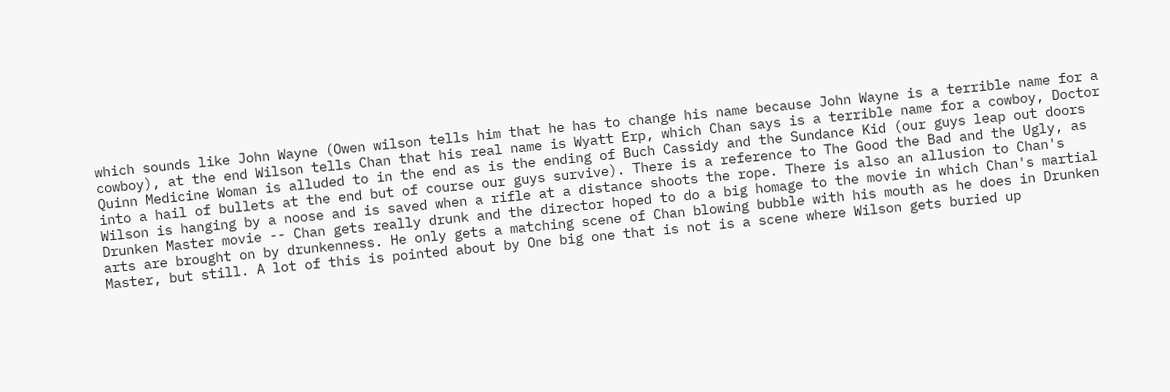which sounds like John Wayne (Owen wilson tells him that he has to change his name because John Wayne is a terrible name for a cowboy), at the end Wilson tells Chan that his real name is Wyatt Erp, which Chan says is a terrible name for a cowboy, Doctor Quinn Medicine Woman is alluded to in the end as is the ending of Buch Cassidy and the Sundance Kid (our guys leap out doors into a hail of bullets at the end but of course our guys survive). There is a reference to The Good the Bad and the Ugly, as Wilson is hanging by a noose and is saved when a rifle at a distance shoots the rope. There is also an allusion to Chan's Drunken Master movie -- Chan gets really drunk and the director hoped to do a big homage to the movie in which Chan's martial arts are brought on by drunkenness. He only gets a matching scene of Chan blowing bubble with his mouth as he does in Drunken Master, but still. A lot of this is pointed about by One big one that is not is a scene where Wilson gets buried up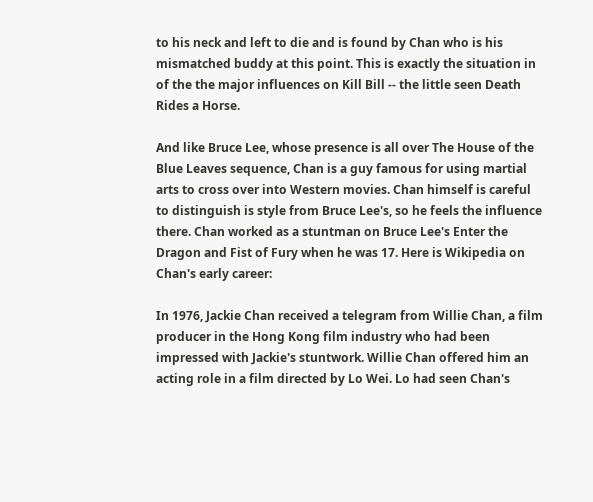to his neck and left to die and is found by Chan who is his mismatched buddy at this point. This is exactly the situation in of the the major influences on Kill Bill -- the little seen Death Rides a Horse.

And like Bruce Lee, whose presence is all over The House of the Blue Leaves sequence, Chan is a guy famous for using martial arts to cross over into Western movies. Chan himself is careful to distinguish is style from Bruce Lee's, so he feels the influence there. Chan worked as a stuntman on Bruce Lee's Enter the Dragon and Fist of Fury when he was 17. Here is Wikipedia on Chan's early career:

In 1976, Jackie Chan received a telegram from Willie Chan, a film producer in the Hong Kong film industry who had been impressed with Jackie's stuntwork. Willie Chan offered him an acting role in a film directed by Lo Wei. Lo had seen Chan's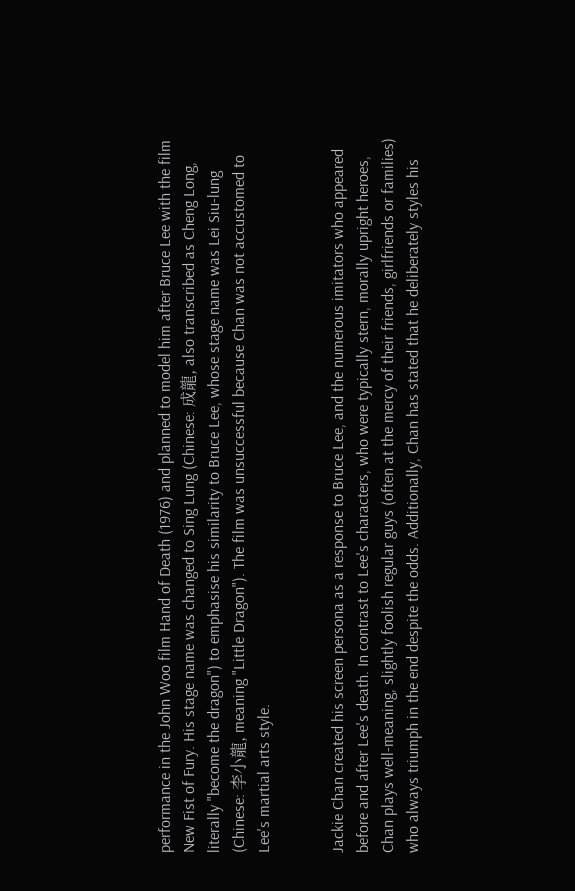performance in the John Woo film Hand of Death (1976) and planned to model him after Bruce Lee with the film New Fist of Fury. His stage name was changed to Sing Lung (Chinese: 成龍, also transcribed as Cheng Long, literally "become the dragon") to emphasise his similarity to Bruce Lee, whose stage name was Lei Siu-lung (Chinese: 李小龍, meaning "Little Dragon"). The film was unsuccessful because Chan was not accustomed to Lee's martial arts style.


Jackie Chan created his screen persona as a response to Bruce Lee, and the numerous imitators who appeared before and after Lee's death. In contrast to Lee's characters, who were typically stern, morally upright heroes, Chan plays well-meaning, slightly foolish regular guys (often at the mercy of their friends, girlfriends or families) who always triumph in the end despite the odds. Additionally, Chan has stated that he deliberately styles his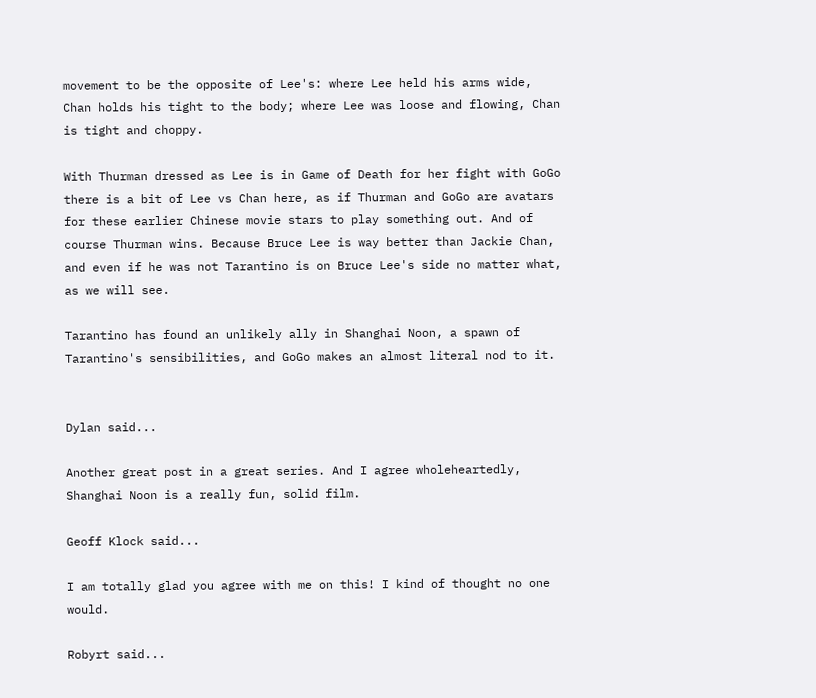movement to be the opposite of Lee's: where Lee held his arms wide, Chan holds his tight to the body; where Lee was loose and flowing, Chan is tight and choppy.

With Thurman dressed as Lee is in Game of Death for her fight with GoGo there is a bit of Lee vs Chan here, as if Thurman and GoGo are avatars for these earlier Chinese movie stars to play something out. And of course Thurman wins. Because Bruce Lee is way better than Jackie Chan, and even if he was not Tarantino is on Bruce Lee's side no matter what, as we will see.

Tarantino has found an unlikely ally in Shanghai Noon, a spawn of Tarantino's sensibilities, and GoGo makes an almost literal nod to it.


Dylan said...

Another great post in a great series. And I agree wholeheartedly, Shanghai Noon is a really fun, solid film.

Geoff Klock said...

I am totally glad you agree with me on this! I kind of thought no one would.

Robyrt said...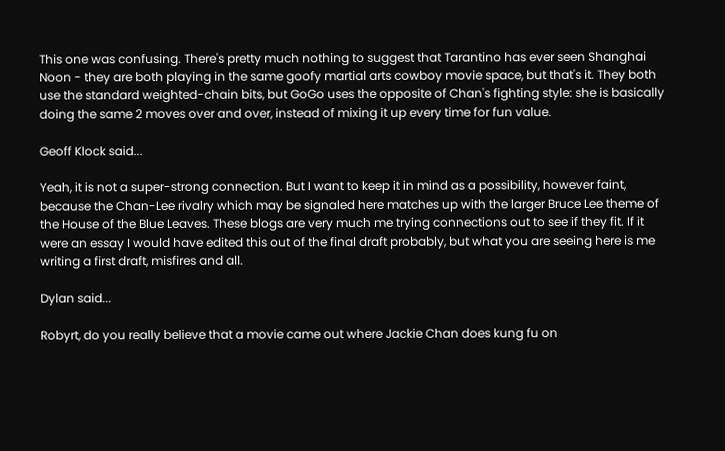This one was confusing. There's pretty much nothing to suggest that Tarantino has ever seen Shanghai Noon - they are both playing in the same goofy martial arts cowboy movie space, but that's it. They both use the standard weighted-chain bits, but GoGo uses the opposite of Chan's fighting style: she is basically doing the same 2 moves over and over, instead of mixing it up every time for fun value.

Geoff Klock said...

Yeah, it is not a super-strong connection. But I want to keep it in mind as a possibility, however faint, because the Chan-Lee rivalry which may be signaled here matches up with the larger Bruce Lee theme of the House of the Blue Leaves. These blogs are very much me trying connections out to see if they fit. If it were an essay I would have edited this out of the final draft probably, but what you are seeing here is me writing a first draft, misfires and all.

Dylan said...

Robyrt, do you really believe that a movie came out where Jackie Chan does kung fu on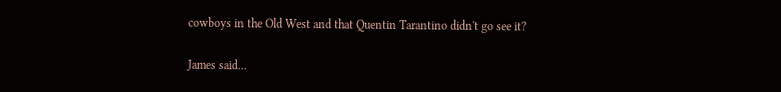cowboys in the Old West and that Quentin Tarantino didn't go see it?

James said...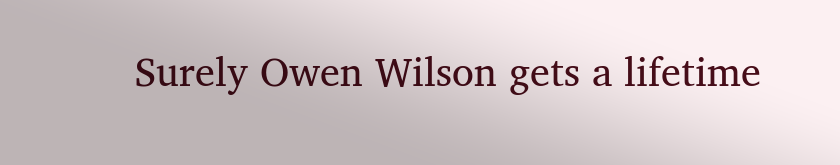Surely Owen Wilson gets a lifetime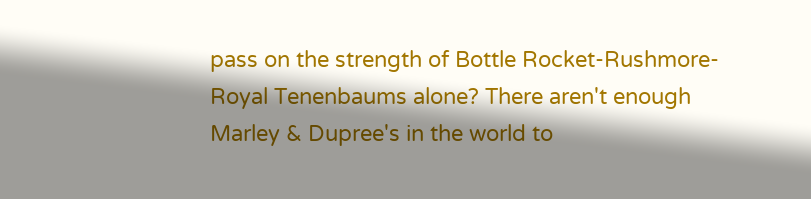pass on the strength of Bottle Rocket-Rushmore-Royal Tenenbaums alone? There aren't enough Marley & Dupree's in the world to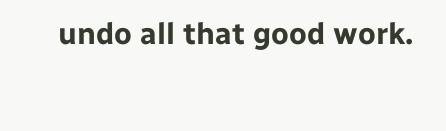undo all that good work.